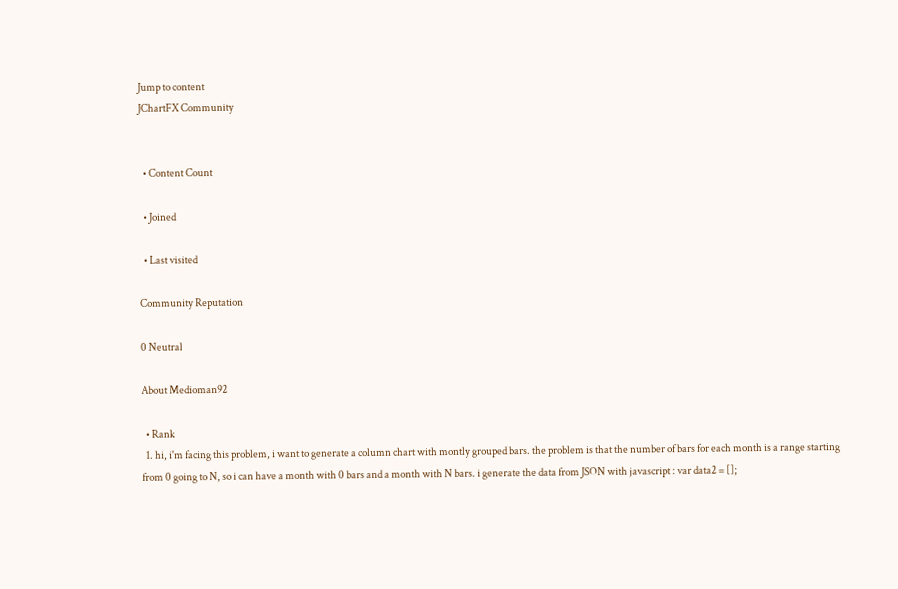Jump to content
JChartFX Community


  • Content Count

  • Joined

  • Last visited

Community Reputation

0 Neutral

About Medioman92

  • Rank
  1. hi, i'm facing this problem, i want to generate a column chart with montly grouped bars. the problem is that the number of bars for each month is a range starting from 0 going to N, so i can have a month with 0 bars and a month with N bars. i generate the data from JSON with javascript : var data2 = [];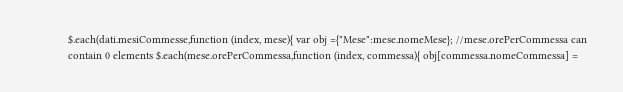$.each(dati.mesiCommesse,function (index, mese){ var obj ={"Mese":mese.nomeMese}; //mese.orePerCommessa can contain 0 elements $.each(mese.orePerCommessa,function (index, commessa){ obj[commessa.nomeCommessa] =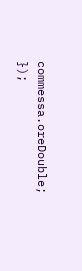commessa.oreDouble; });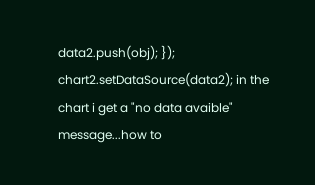data2.push(obj); }); chart2.setDataSource(data2); in the chart i get a "no data avaible" message...how to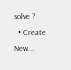solve ?
  • Create New...